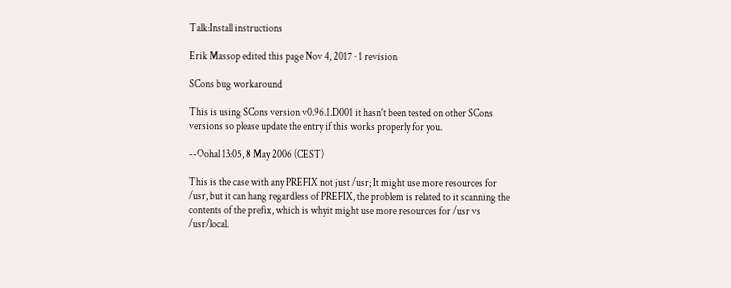Talk:Install instructions

Erik Massop edited this page Nov 4, 2017 · 1 revision

SCons bug workaround

This is using SCons version v0.96.1.D001 it hasn't been tested on other SCons versions so please update the entry if this works properly for you.

--Oohal 13:05, 8 May 2006 (CEST)

This is the case with any PREFIX not just /usr; It might use more resources for /usr, but it can hang regardless of PREFIX, the problem is related to it scanning the contents of the prefix, which is whyit might use more resources for /usr vs /usr/local.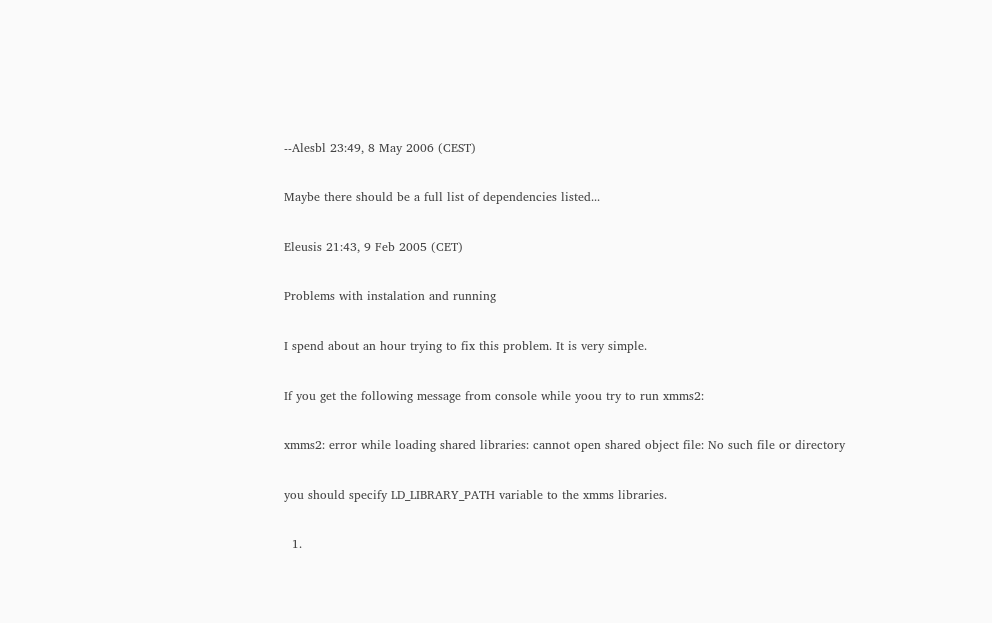--Alesbl 23:49, 8 May 2006 (CEST)

Maybe there should be a full list of dependencies listed...

Eleusis 21:43, 9 Feb 2005 (CET)

Problems with instalation and running

I spend about an hour trying to fix this problem. It is very simple.

If you get the following message from console while yoou try to run xmms2:

xmms2: error while loading shared libraries: cannot open shared object file: No such file or directory

you should specify LD_LIBRARY_PATH variable to the xmms libraries.

  1.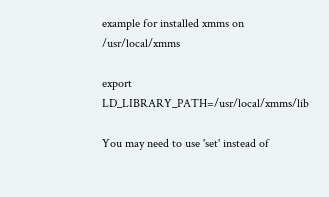example for installed xmms on /usr/local/xmms

export LD_LIBRARY_PATH=/usr/local/xmms/lib

You may need to use 'set' instead of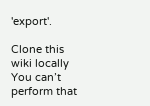'export'.

Clone this wiki locally
You can’t perform that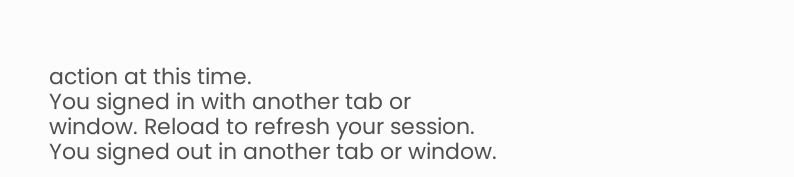action at this time.
You signed in with another tab or window. Reload to refresh your session. You signed out in another tab or window.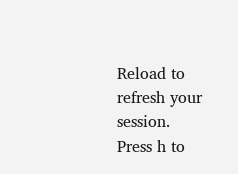Reload to refresh your session.
Press h to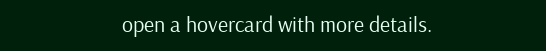open a hovercard with more details.